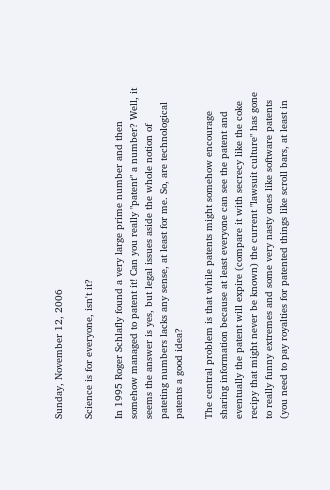Sunday, November 12, 2006

Science is for everyone, isn't it?

In 1995 Roger Schlafly found a very large prime number and then somehow managed to patent it! Can you really "patent" a number? Well, it seems the answer is yes, but legal issues aside the whole notion of pateting numbers lacks any sense, at least for me. So, are technological patents a good idea?

The central problem is that while patents might somehow encourage sharing information because at least everyone can see the patent and eventually the patent will expire (compare it with secrecy like the coke recipy that might never be known) the current "lawsuit culture" has gone to really funny extremes and some very nasty ones like software patents (you need to pay royalties for patented things like scroll bars, at least in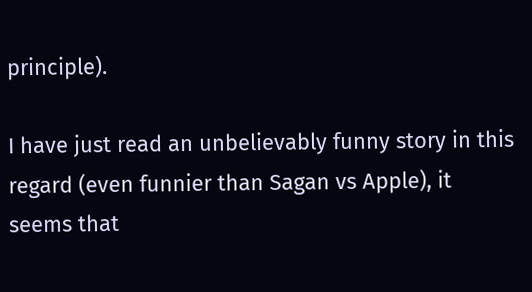principle).

I have just read an unbelievably funny story in this regard (even funnier than Sagan vs Apple), it seems that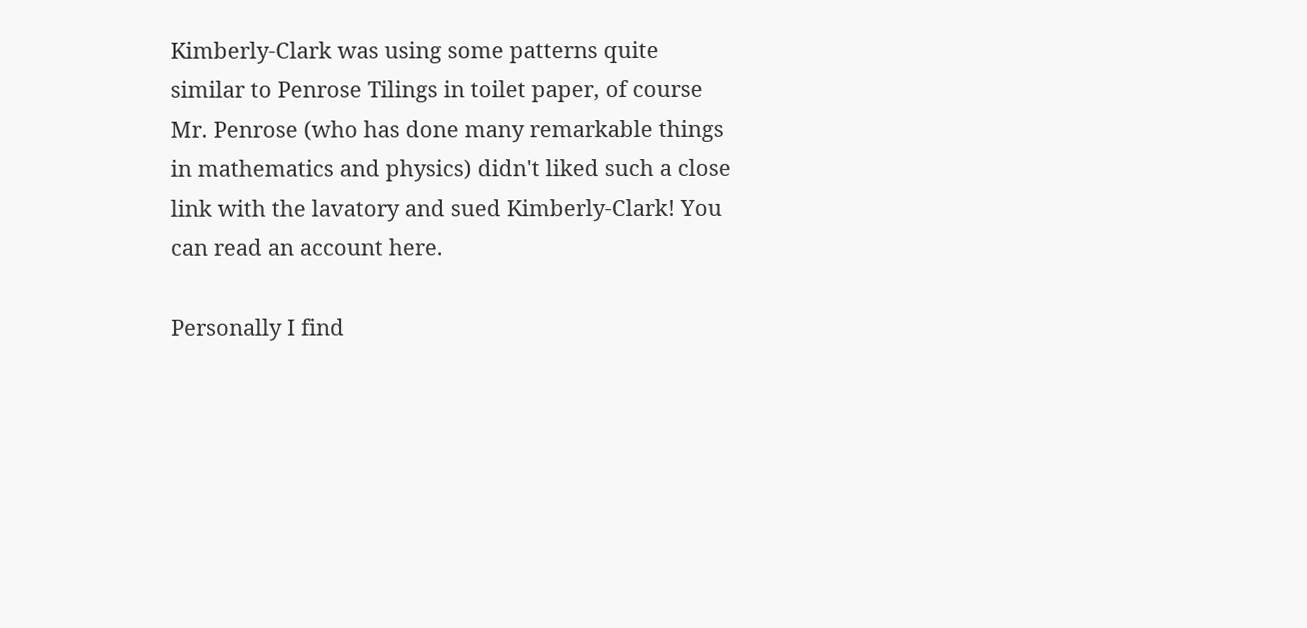Kimberly-Clark was using some patterns quite similar to Penrose Tilings in toilet paper, of course Mr. Penrose (who has done many remarkable things in mathematics and physics) didn't liked such a close link with the lavatory and sued Kimberly-Clark! You can read an account here.

Personally I find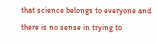that science belongs to everyone and there is no sense in trying to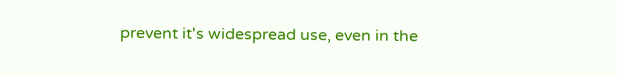prevent it's widespread use, even in the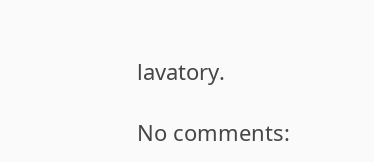lavatory.

No comments: